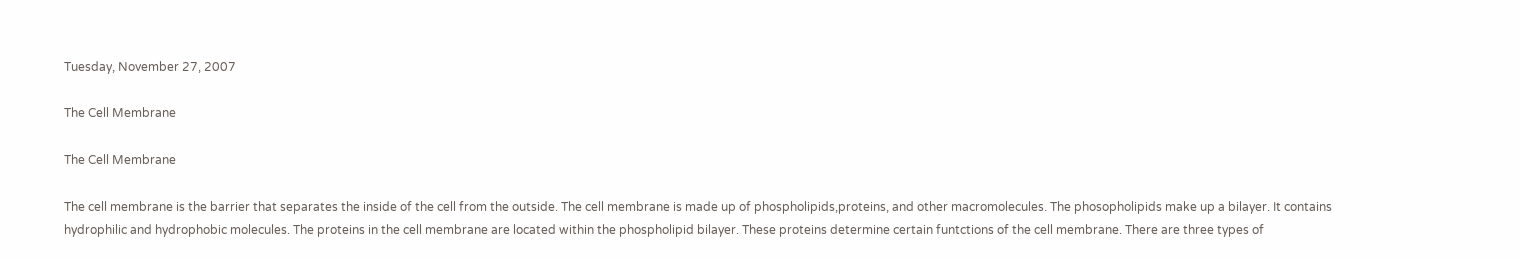Tuesday, November 27, 2007

The Cell Membrane

The Cell Membrane

The cell membrane is the barrier that separates the inside of the cell from the outside. The cell membrane is made up of phospholipids,proteins, and other macromolecules. The phosopholipids make up a bilayer. It contains hydrophilic and hydrophobic molecules. The proteins in the cell membrane are located within the phospholipid bilayer. These proteins determine certain funtctions of the cell membrane. There are three types of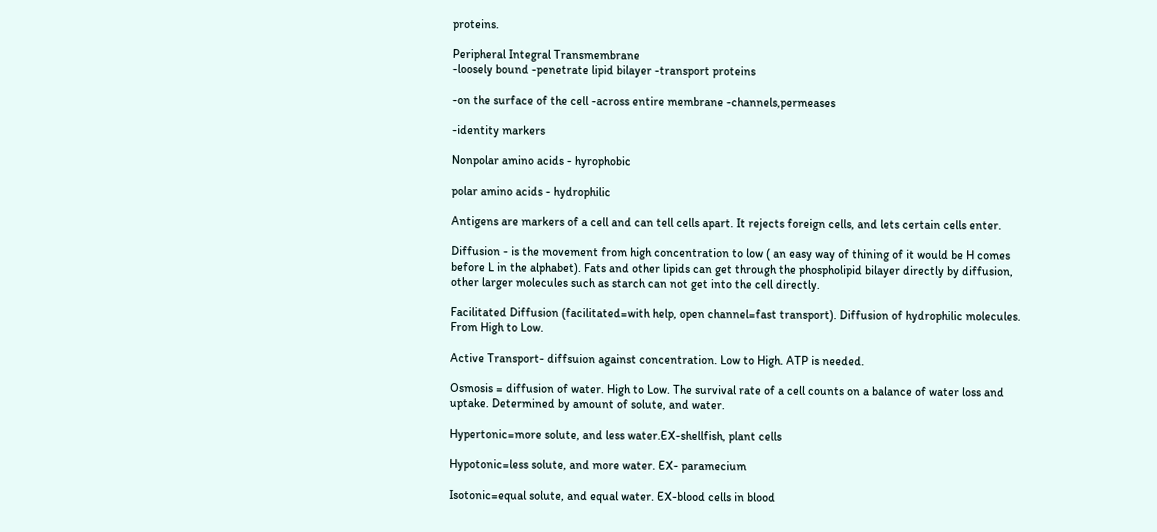proteins.

Peripheral Integral Transmembrane
-loosely bound -penetrate lipid bilayer -transport proteins

-on the surface of the cell -across entire membrane -channels,permeases

-identity markers

Nonpolar amino acids - hyrophobic

polar amino acids - hydrophilic

Antigens are markers of a cell and can tell cells apart. It rejects foreign cells, and lets certain cells enter.

Diffusion - is the movement from high concentration to low ( an easy way of thining of it would be H comes before L in the alphabet). Fats and other lipids can get through the phospholipid bilayer directly by diffusion, other larger molecules such as starch can not get into the cell directly.

Facilitated Diffusion (facilitated=with help, open channel=fast transport). Diffusion of hydrophilic molecules. From High to Low.

Active Transport- diffsuion against concentration. Low to High. ATP is needed.

Osmosis = diffusion of water. High to Low. The survival rate of a cell counts on a balance of water loss and uptake. Determined by amount of solute, and water.

Hypertonic=more solute, and less water.EX-shellfish, plant cells

Hypotonic=less solute, and more water. EX- paramecium

Isotonic=equal solute, and equal water. EX-blood cells in blood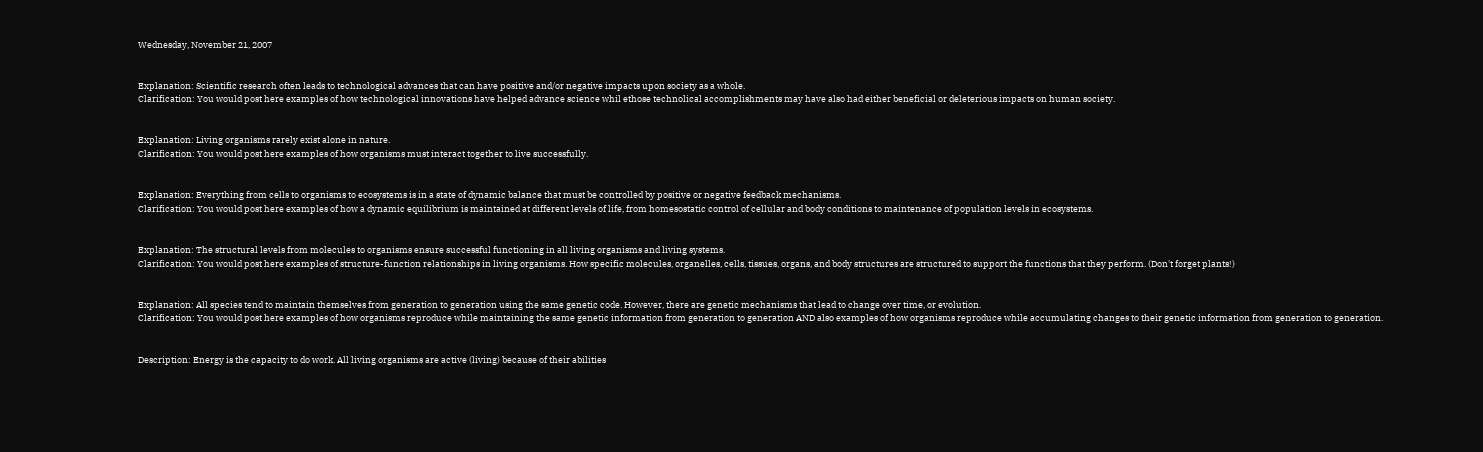Wednesday, November 21, 2007


Explanation: Scientific research often leads to technological advances that can have positive and/or negative impacts upon society as a whole.
Clarification: You would post here examples of how technological innovations have helped advance science whil ethose technolical accomplishments may have also had either beneficial or deleterious impacts on human society.


Explanation: Living organisms rarely exist alone in nature.
Clarification: You would post here examples of how organisms must interact together to live successfully.


Explanation: Everything from cells to organisms to ecosystems is in a state of dynamic balance that must be controlled by positive or negative feedback mechanisms.
Clarification: You would post here examples of how a dynamic equilibrium is maintained at different levels of life, from homesostatic control of cellular and body conditions to maintenance of population levels in ecosystems.


Explanation: The structural levels from molecules to organisms ensure successful functioning in all living organisms and living systems.
Clarification: You would post here examples of structure-function relationships in living organisms. How specific molecules, organelles, cells, tissues, organs, and body structures are structured to support the functions that they perform. (Don't forget plants!)


Explanation: All species tend to maintain themselves from generation to generation using the same genetic code. However, there are genetic mechanisms that lead to change over time, or evolution.
Clarification: You would post here examples of how organisms reproduce while maintaining the same genetic information from generation to generation AND also examples of how organisms reproduce while accumulating changes to their genetic information from generation to generation.


Description: Energy is the capacity to do work. All living organisms are active (living) because of their abilities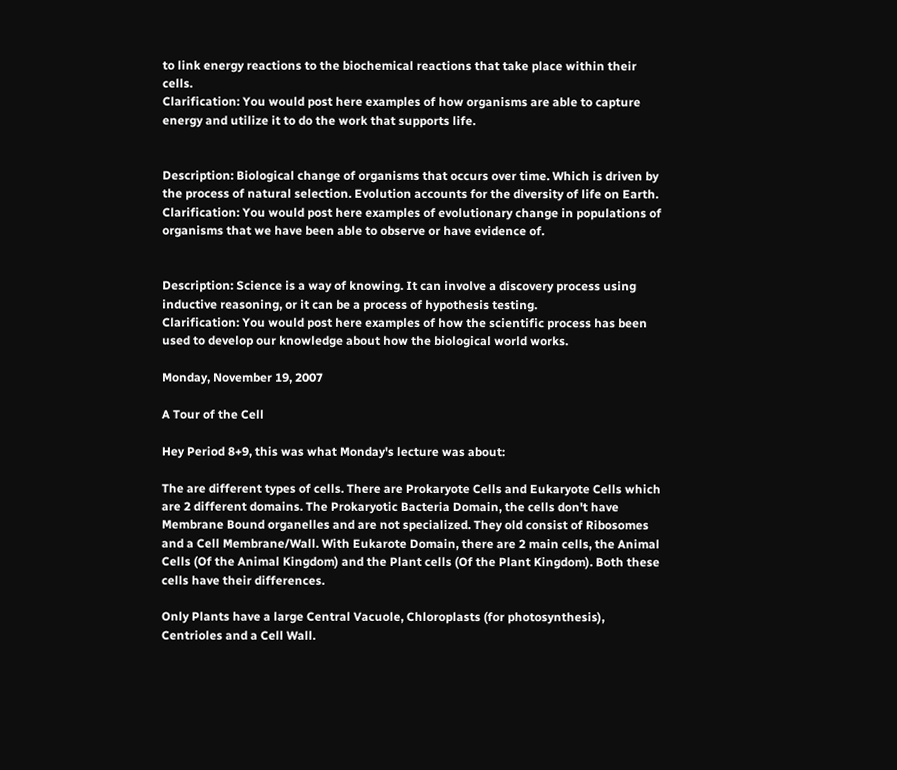to link energy reactions to the biochemical reactions that take place within their cells.
Clarification: You would post here examples of how organisms are able to capture energy and utilize it to do the work that supports life.


Description: Biological change of organisms that occurs over time. Which is driven by the process of natural selection. Evolution accounts for the diversity of life on Earth.
Clarification: You would post here examples of evolutionary change in populations of organisms that we have been able to observe or have evidence of.


Description: Science is a way of knowing. It can involve a discovery process using inductive reasoning, or it can be a process of hypothesis testing.
Clarification: You would post here examples of how the scientific process has been used to develop our knowledge about how the biological world works.

Monday, November 19, 2007

A Tour of the Cell

Hey Period 8+9, this was what Monday's lecture was about:

The are different types of cells. There are Prokaryote Cells and Eukaryote Cells which are 2 different domains. The Prokaryotic Bacteria Domain, the cells don't have Membrane Bound organelles and are not specialized. They old consist of Ribosomes and a Cell Membrane/Wall. With Eukarote Domain, there are 2 main cells, the Animal Cells (Of the Animal Kingdom) and the Plant cells (Of the Plant Kingdom). Both these cells have their differences.

Only Plants have a large Central Vacuole, Chloroplasts (for photosynthesis), Centrioles and a Cell Wall.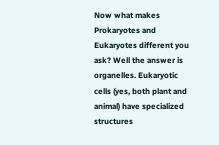Now what makes Prokaryotes and Eukaryotes different you ask? Well the answer is organelles. Eukaryotic cells (yes, both plant and animal) have specialized structures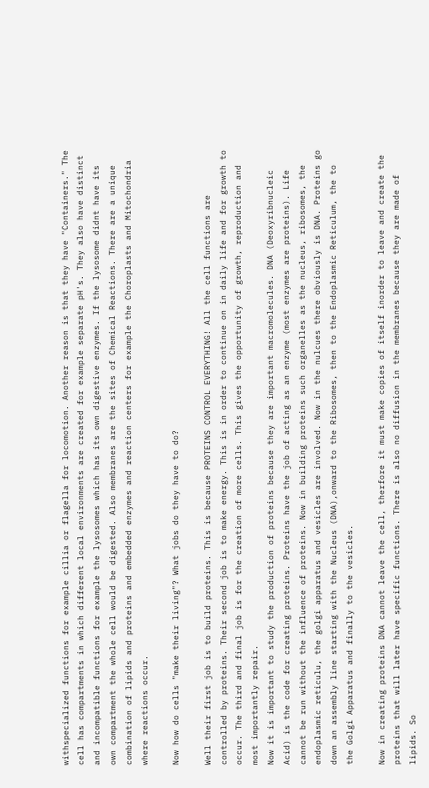withspecialized functions for example cillia or flagella for locomotion. Another reason is that they have "Containers." The cell has compartments in which different local environments are created for example separate pH's. They also have distinct and incompatible functions for example the lysosomes which has its own digestive enzymes. If the lysosome didnt have its own compartment the whole cell would be digested. Also membranes are the sites of Chemical Reactions. There are a unique combination of lipids and proteins and embedded enzymes and reaction centers for example the Choroplasts and Mitochondria where reactions occur.

Now how do cells "make their living"? What jobs do they have to do?

Well their first job is to build proteins. This is because PROTEINS CONTROL EVERYTHING! All the cell functions are controlled by proteins. Their second job is to make energy. This is in order to continue on in daily life and for growth to occur. The third and final job is for the creation of more cells. This gives the opportunity of growth, reproduction and most importantly repair.
Now it is important to study the production of proteins because they are important macromolecules. DNA (Deoxyribnucleic Acid) is the code for creating proteins. Proteins have the job of acting as an enzyme (most enzymes are proteins). Life cannot be run without the influence of proteins. Now in building proteins such organelles as the nucleus, ribosomes, the endoplasmic reticulu, the golgi apparatus and vesicles are involved. Now in the nulcues there obviously is DNA. Proteins go down an assembly line starting with the Nucleus (DNA),onward to the Ribosomes, then to the Endoplasmic Reticulum, the to the Golgi Apparatus and finally to the vesicles.

Now in creating proteins DNA cannot leave the cell, therfore it must make copies of itself inorder to leave and create the proteins that will later have specific functions. There is also no diffusion in the membranes because they are made of lipids. So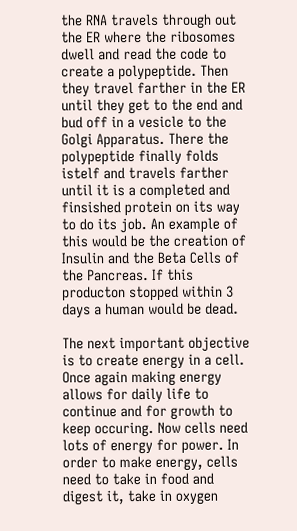the RNA travels through out the ER where the ribosomes dwell and read the code to create a polypeptide. Then they travel farther in the ER until they get to the end and bud off in a vesicle to the Golgi Apparatus. There the polypeptide finally folds istelf and travels farther until it is a completed and finsished protein on its way to do its job. An example of this would be the creation of Insulin and the Beta Cells of the Pancreas. If this producton stopped within 3 days a human would be dead.

The next important objective is to create energy in a cell. Once again making energy allows for daily life to continue and for growth to keep occuring. Now cells need lots of energy for power. In order to make energy, cells need to take in food and digest it, take in oxygen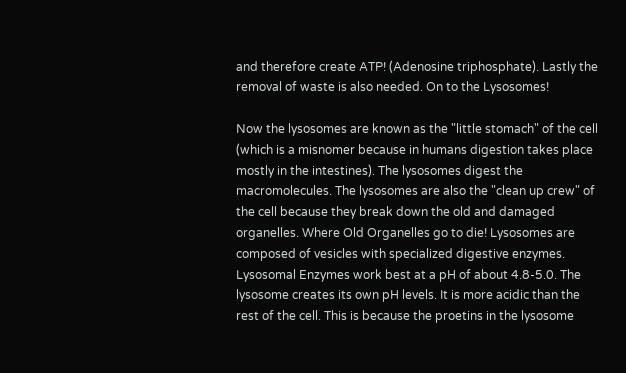and therefore create ATP! (Adenosine triphosphate). Lastly the removal of waste is also needed. On to the Lysosomes!

Now the lysosomes are known as the "little stomach" of the cell (which is a misnomer because in humans digestion takes place mostly in the intestines). The lysosomes digest the macromolecules. The lysosomes are also the "clean up crew" of the cell because they break down the old and damaged organelles. Where Old Organelles go to die! Lysosomes are composed of vesicles with specialized digestive enzymes. Lysosomal Enzymes work best at a pH of about 4.8-5.0. The lysosome creates its own pH levels. It is more acidic than the rest of the cell. This is because the proetins in the lysosome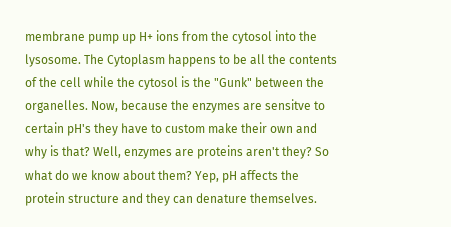membrane pump up H+ ions from the cytosol into the lysosome. The Cytoplasm happens to be all the contents of the cell while the cytosol is the "Gunk" between the organelles. Now, because the enzymes are sensitve to certain pH's they have to custom make their own and why is that? Well, enzymes are proteins aren't they? So what do we know about them? Yep, pH affects the protein structure and they can denature themselves.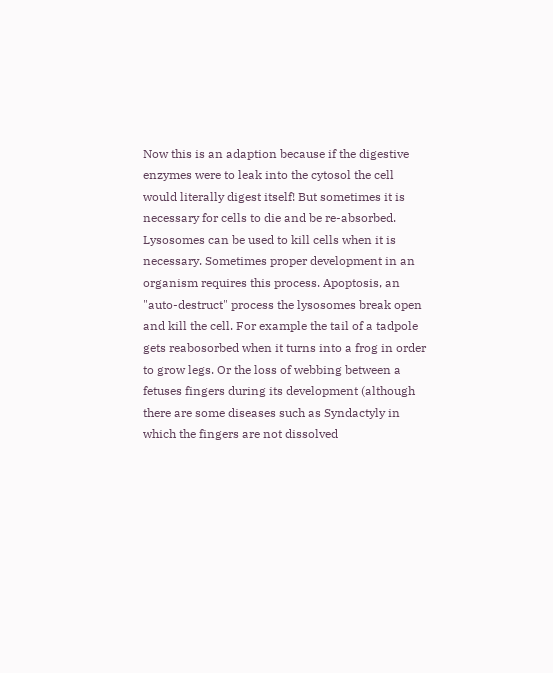Now this is an adaption because if the digestive enzymes were to leak into the cytosol the cell would literally digest itself! But sometimes it is necessary for cells to die and be re-absorbed. Lysosomes can be used to kill cells when it is necessary. Sometimes proper development in an organism requires this process. Apoptosis, an "auto-destruct" process the lysosomes break open and kill the cell. For example the tail of a tadpole gets reabosorbed when it turns into a frog in order to grow legs. Or the loss of webbing between a fetuses fingers during its development (although there are some diseases such as Syndactyly in which the fingers are not dissolved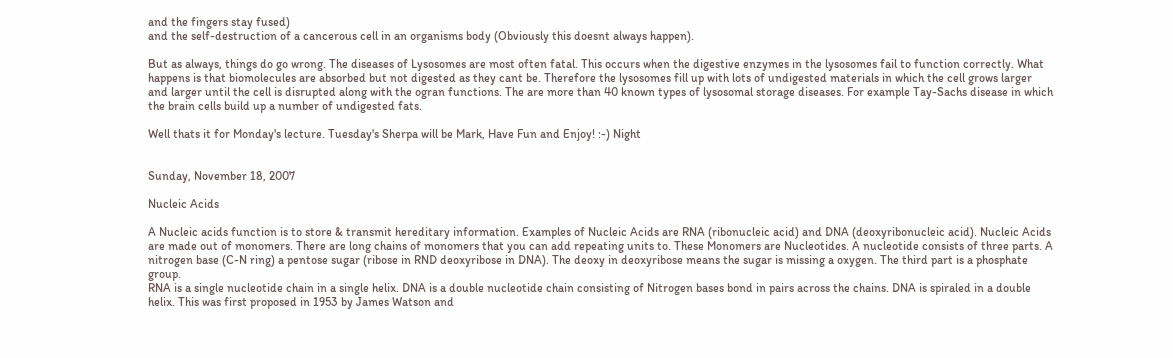and the fingers stay fused)
and the self-destruction of a cancerous cell in an organisms body (Obviously this doesnt always happen).

But as always, things do go wrong. The diseases of Lysosomes are most often fatal. This occurs when the digestive enzymes in the lysosomes fail to function correctly. What happens is that biomolecules are absorbed but not digested as they cant be. Therefore the lysosomes fill up with lots of undigested materials in which the cell grows larger and larger until the cell is disrupted along with the ogran functions. The are more than 40 known types of lysosomal storage diseases. For example Tay-Sachs disease in which the brain cells build up a number of undigested fats.

Well thats it for Monday's lecture. Tuesday's Sherpa will be Mark, Have Fun and Enjoy! :-) Night


Sunday, November 18, 2007

Nucleic Acids

A Nucleic acids function is to store & transmit hereditary information. Examples of Nucleic Acids are RNA (ribonucleic acid) and DNA (deoxyribonucleic acid). Nucleic Acids are made out of monomers. There are long chains of monomers that you can add repeating units to. These Monomers are Nucleotides. A nucleotide consists of three parts. A nitrogen base (C-N ring) a pentose sugar (ribose in RND deoxyribose in DNA). The deoxy in deoxyribose means the sugar is missing a oxygen. The third part is a phosphate group.
RNA is a single nucleotide chain in a single helix. DNA is a double nucleotide chain consisting of Nitrogen bases bond in pairs across the chains. DNA is spiraled in a double helix. This was first proposed in 1953 by James Watson and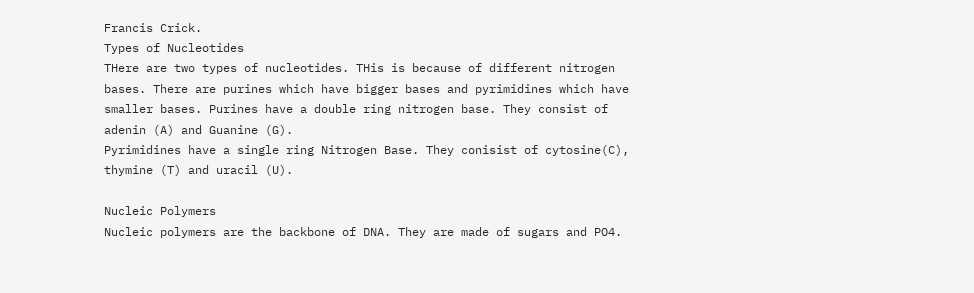Francis Crick.
Types of Nucleotides
THere are two types of nucleotides. THis is because of different nitrogen bases. There are purines which have bigger bases and pyrimidines which have smaller bases. Purines have a double ring nitrogen base. They consist of adenin (A) and Guanine (G).
Pyrimidines have a single ring Nitrogen Base. They conisist of cytosine(C), thymine (T) and uracil (U).

Nucleic Polymers
Nucleic polymers are the backbone of DNA. They are made of sugars and PO4.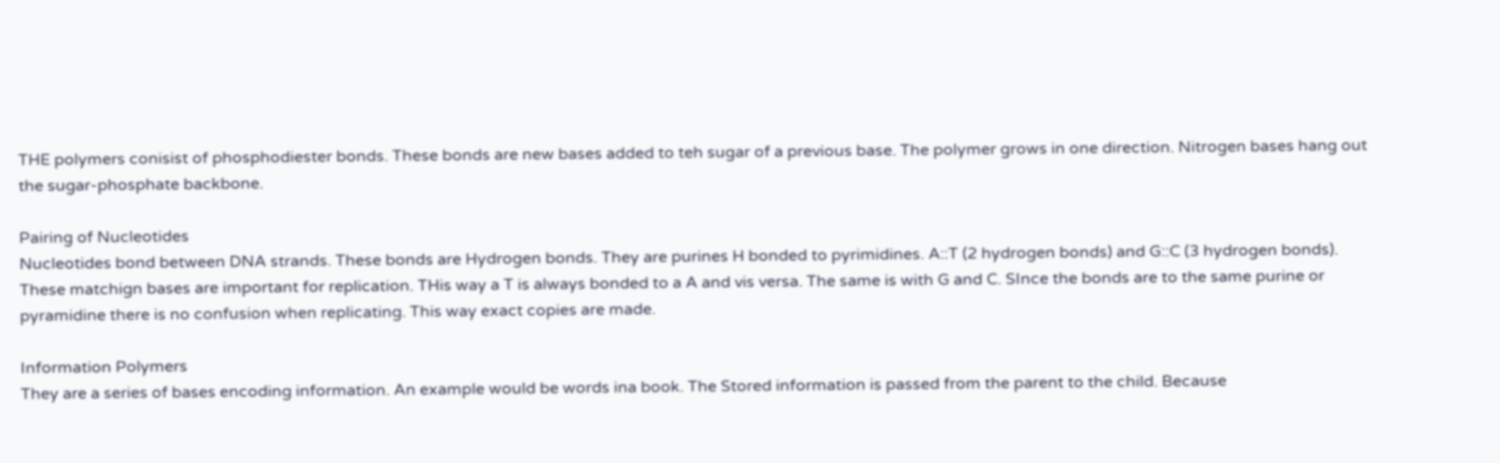THE polymers conisist of phosphodiester bonds. These bonds are new bases added to teh sugar of a previous base. The polymer grows in one direction. Nitrogen bases hang out the sugar-phosphate backbone.

Pairing of Nucleotides
Nucleotides bond between DNA strands. These bonds are Hydrogen bonds. They are purines H bonded to pyrimidines. A::T (2 hydrogen bonds) and G::C (3 hydrogen bonds). These matchign bases are important for replication. THis way a T is always bonded to a A and vis versa. The same is with G and C. SInce the bonds are to the same purine or pyramidine there is no confusion when replicating. This way exact copies are made.

Information Polymers
They are a series of bases encoding information. An example would be words ina book. The Stored information is passed from the parent to the child. Because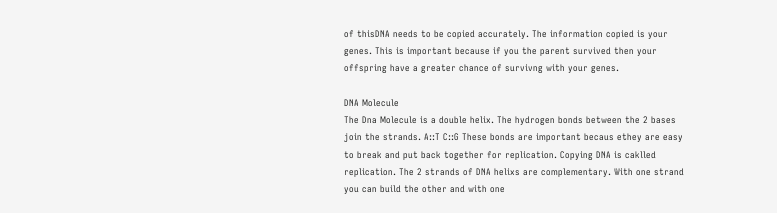of thisDNA needs to be copied accurately. The information copied is your genes. This is important because if you the parent survived then your offspring have a greater chance of survivng with your genes.

DNA Molecule
The Dna Molecule is a double helix. The hydrogen bonds between the 2 bases join the strands. A::T C::G These bonds are important becaus ethey are easy to break and put back together for replication. Copying DNA is caklled replication. The 2 strands of DNA helixs are complementary. With one strand you can build the other and with one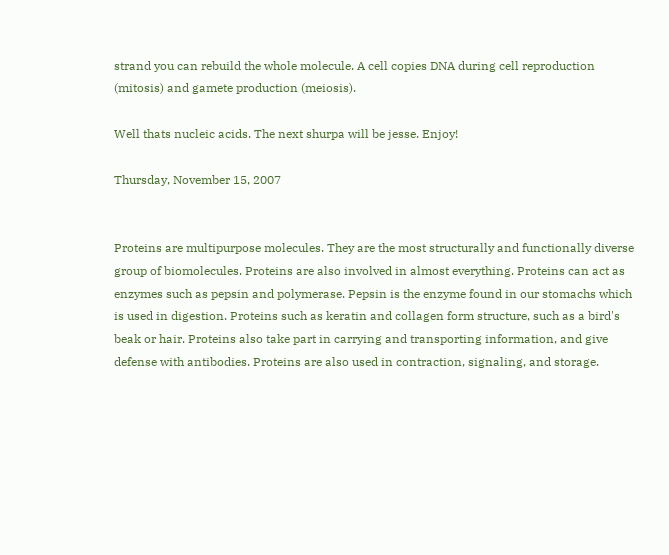strand you can rebuild the whole molecule. A cell copies DNA during cell reproduction (mitosis) and gamete production (meiosis).

Well thats nucleic acids. The next shurpa will be jesse. Enjoy!

Thursday, November 15, 2007


Proteins are multipurpose molecules. They are the most structurally and functionally diverse group of biomolecules. Proteins are also involved in almost everything. Proteins can act as enzymes such as pepsin and polymerase. Pepsin is the enzyme found in our stomachs which is used in digestion. Proteins such as keratin and collagen form structure, such as a bird's beak or hair. Proteins also take part in carrying and transporting information, and give defense with antibodies. Proteins are also used in contraction, signaling, and storage.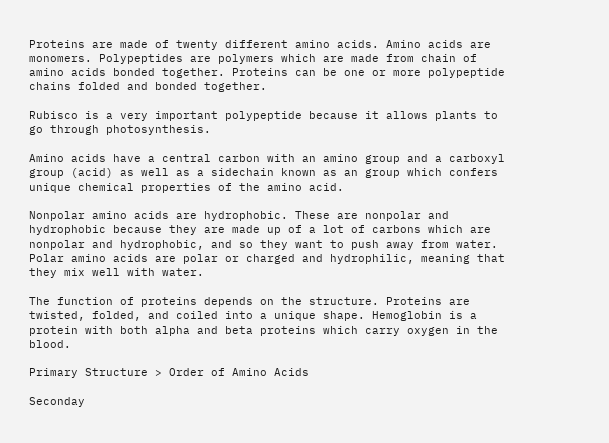Proteins are made of twenty different amino acids. Amino acids are monomers. Polypeptides are polymers which are made from chain of amino acids bonded together. Proteins can be one or more polypeptide chains folded and bonded together.

Rubisco is a very important polypeptide because it allows plants to go through photosynthesis.

Amino acids have a central carbon with an amino group and a carboxyl group (acid) as well as a sidechain known as an group which confers unique chemical properties of the amino acid.

Nonpolar amino acids are hydrophobic. These are nonpolar and hydrophobic because they are made up of a lot of carbons which are nonpolar and hydrophobic, and so they want to push away from water. Polar amino acids are polar or charged and hydrophilic, meaning that they mix well with water.

The function of proteins depends on the structure. Proteins are twisted, folded, and coiled into a unique shape. Hemoglobin is a protein with both alpha and beta proteins which carry oxygen in the blood.

Primary Structure > Order of Amino Acids

Seconday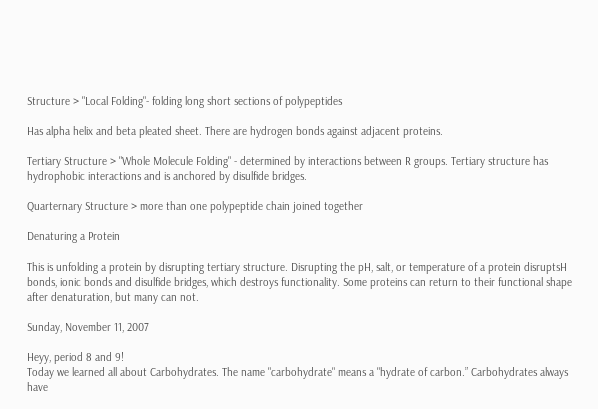Structure > "Local Folding"- folding long short sections of polypeptides

Has alpha helix and beta pleated sheet. There are hydrogen bonds against adjacent proteins.

Tertiary Structure > "Whole Molecule Folding" - determined by interactions between R groups. Tertiary structure has hydrophobic interactions and is anchored by disulfide bridges.

Quarternary Structure > more than one polypeptide chain joined together

Denaturing a Protein

This is unfolding a protein by disrupting tertiary structure. Disrupting the pH, salt, or temperature of a protein disruptsH bonds, ionic bonds and disulfide bridges, which destroys functionality. Some proteins can return to their functional shape after denaturation, but many can not.

Sunday, November 11, 2007

Heyy, period 8 and 9!
Today we learned all about Carbohydrates. The name "carbohydrate" means a "hydrate of carbon.” Carbohydrates always have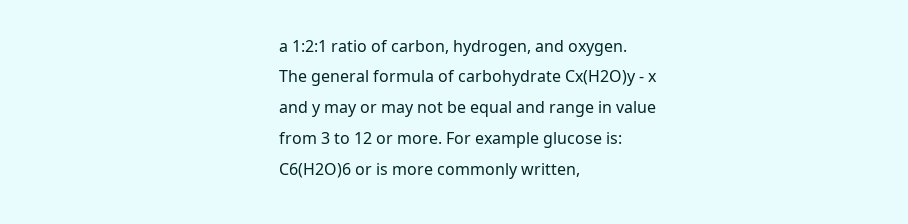a 1:2:1 ratio of carbon, hydrogen, and oxygen.
The general formula of carbohydrate Cx(H2O)y - x and y may or may not be equal and range in value from 3 to 12 or more. For example glucose is: C6(H2O)6 or is more commonly written,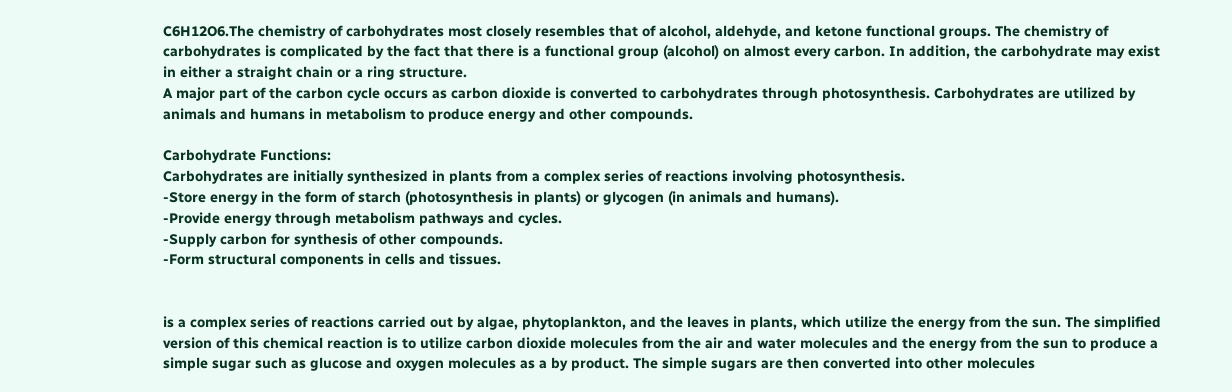C6H12O6.The chemistry of carbohydrates most closely resembles that of alcohol, aldehyde, and ketone functional groups. The chemistry of carbohydrates is complicated by the fact that there is a functional group (alcohol) on almost every carbon. In addition, the carbohydrate may exist in either a straight chain or a ring structure.
A major part of the carbon cycle occurs as carbon dioxide is converted to carbohydrates through photosynthesis. Carbohydrates are utilized by animals and humans in metabolism to produce energy and other compounds.

Carbohydrate Functions:
Carbohydrates are initially synthesized in plants from a complex series of reactions involving photosynthesis.
-Store energy in the form of starch (photosynthesis in plants) or glycogen (in animals and humans).
-Provide energy through metabolism pathways and cycles.
-Supply carbon for synthesis of other compounds.
-Form structural components in cells and tissues.


is a complex series of reactions carried out by algae, phytoplankton, and the leaves in plants, which utilize the energy from the sun. The simplified version of this chemical reaction is to utilize carbon dioxide molecules from the air and water molecules and the energy from the sun to produce a simple sugar such as glucose and oxygen molecules as a by product. The simple sugars are then converted into other molecules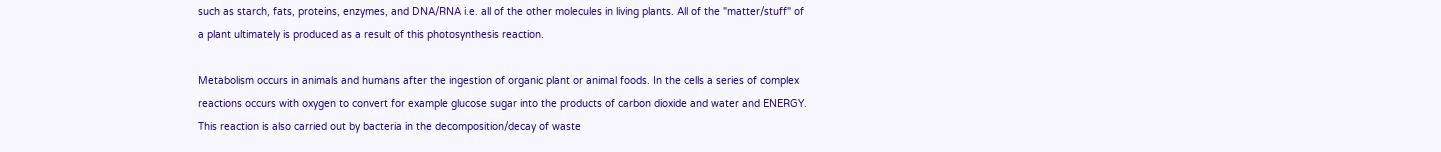such as starch, fats, proteins, enzymes, and DNA/RNA i.e. all of the other molecules in living plants. All of the "matter/stuff" of a plant ultimately is produced as a result of this photosynthesis reaction.

Metabolism occurs in animals and humans after the ingestion of organic plant or animal foods. In the cells a series of complex reactions occurs with oxygen to convert for example glucose sugar into the products of carbon dioxide and water and ENERGY. This reaction is also carried out by bacteria in the decomposition/decay of waste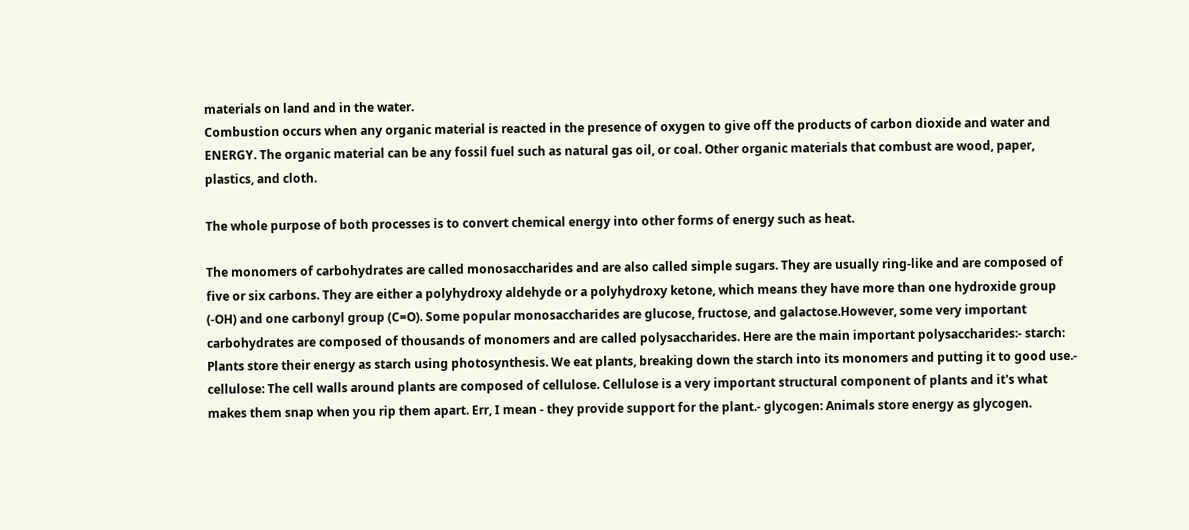materials on land and in the water.
Combustion occurs when any organic material is reacted in the presence of oxygen to give off the products of carbon dioxide and water and ENERGY. The organic material can be any fossil fuel such as natural gas oil, or coal. Other organic materials that combust are wood, paper, plastics, and cloth.

The whole purpose of both processes is to convert chemical energy into other forms of energy such as heat.

The monomers of carbohydrates are called monosaccharides and are also called simple sugars. They are usually ring-like and are composed of five or six carbons. They are either a polyhydroxy aldehyde or a polyhydroxy ketone, which means they have more than one hydroxide group (-OH) and one carbonyl group (C=O). Some popular monosaccharides are glucose, fructose, and galactose.However, some very important carbohydrates are composed of thousands of monomers and are called polysaccharides. Here are the main important polysaccharides:- starch: Plants store their energy as starch using photosynthesis. We eat plants, breaking down the starch into its monomers and putting it to good use.- cellulose: The cell walls around plants are composed of cellulose. Cellulose is a very important structural component of plants and it's what makes them snap when you rip them apart. Err, I mean - they provide support for the plant.- glycogen: Animals store energy as glycogen.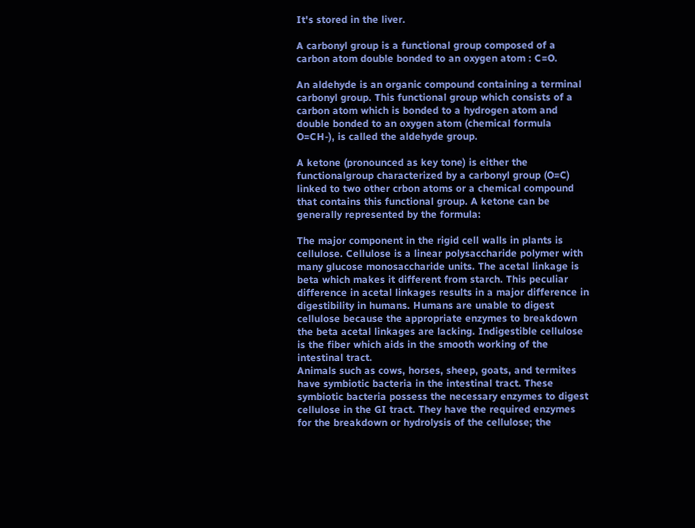It's stored in the liver.

A carbonyl group is a functional group composed of a carbon atom double bonded to an oxygen atom : C=O.

An aldehyde is an organic compound containing a terminal carbonyl group. This functional group which consists of a carbon atom which is bonded to a hydrogen atom and double bonded to an oxygen atom (chemical formula O=CH-), is called the aldehyde group.

A ketone (pronounced as key tone) is either the functionalgroup characterized by a carbonyl group (O=C) linked to two other crbon atoms or a chemical compound that contains this functional group. A ketone can be generally represented by the formula:

The major component in the rigid cell walls in plants is cellulose. Cellulose is a linear polysaccharide polymer with many glucose monosaccharide units. The acetal linkage is beta which makes it different from starch. This peculiar difference in acetal linkages results in a major difference in digestibility in humans. Humans are unable to digest cellulose because the appropriate enzymes to breakdown the beta acetal linkages are lacking. Indigestible cellulose is the fiber which aids in the smooth working of the intestinal tract.
Animals such as cows, horses, sheep, goats, and termites have symbiotic bacteria in the intestinal tract. These symbiotic bacteria possess the necessary enzymes to digest cellulose in the GI tract. They have the required enzymes for the breakdown or hydrolysis of the cellulose; the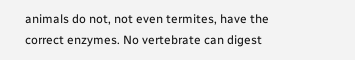animals do not, not even termites, have the correct enzymes. No vertebrate can digest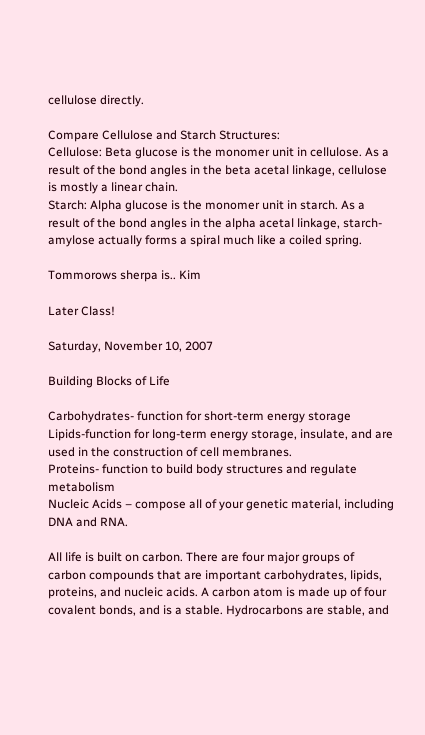cellulose directly.

Compare Cellulose and Starch Structures:
Cellulose: Beta glucose is the monomer unit in cellulose. As a result of the bond angles in the beta acetal linkage, cellulose is mostly a linear chain.
Starch: Alpha glucose is the monomer unit in starch. As a result of the bond angles in the alpha acetal linkage, starch-amylose actually forms a spiral much like a coiled spring.

Tommorows sherpa is.. Kim

Later Class!

Saturday, November 10, 2007

Building Blocks of Life

Carbohydrates- function for short-term energy storage
Lipids-function for long-term energy storage, insulate, and are used in the construction of cell membranes.
Proteins- function to build body structures and regulate metabolism
Nucleic Acids – compose all of your genetic material, including DNA and RNA.

All life is built on carbon. There are four major groups of carbon compounds that are important carbohydrates, lipids, proteins, and nucleic acids. A carbon atom is made up of four covalent bonds, and is a stable. Hydrocarbons are stable, and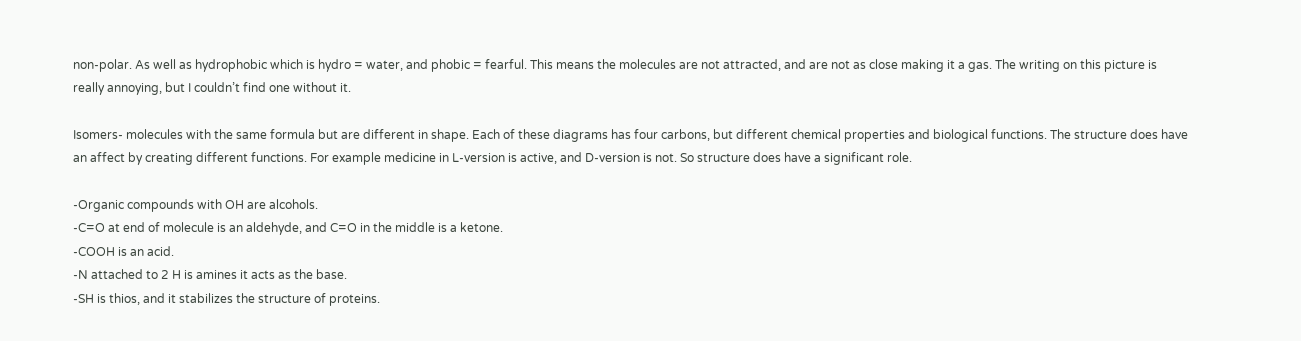non-polar. As well as hydrophobic which is hydro = water, and phobic = fearful. This means the molecules are not attracted, and are not as close making it a gas. The writing on this picture is really annoying, but I couldn’t find one without it.

Isomers- molecules with the same formula but are different in shape. Each of these diagrams has four carbons, but different chemical properties and biological functions. The structure does have an affect by creating different functions. For example medicine in L-version is active, and D-version is not. So structure does have a significant role.

-Organic compounds with OH are alcohols.
-C=O at end of molecule is an aldehyde, and C=O in the middle is a ketone.
-COOH is an acid.
-N attached to 2 H is amines it acts as the base.
-SH is thios, and it stabilizes the structure of proteins.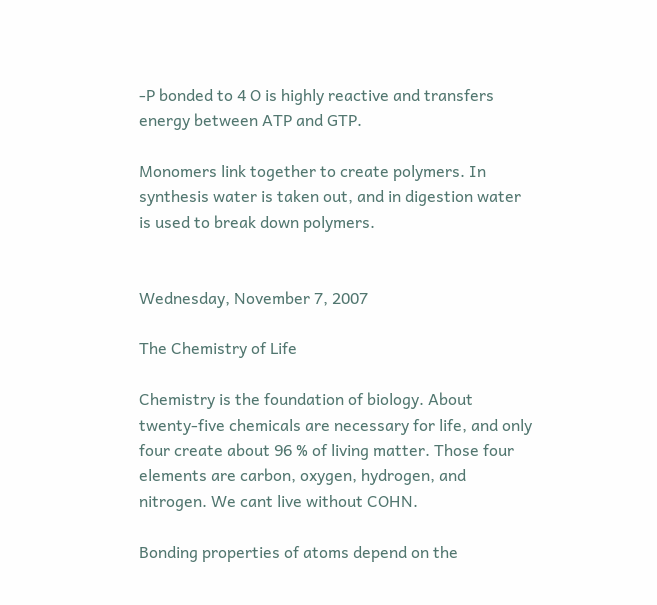-P bonded to 4 O is highly reactive and transfers energy between ATP and GTP.

Monomers link together to create polymers. In synthesis water is taken out, and in digestion water is used to break down polymers.


Wednesday, November 7, 2007

The Chemistry of Life

Chemistry is the foundation of biology. About twenty-five chemicals are necessary for life, and only four create about 96 % of living matter. Those four elements are carbon, oxygen, hydrogen, and nitrogen. We cant live without COHN.

Bonding properties of atoms depend on the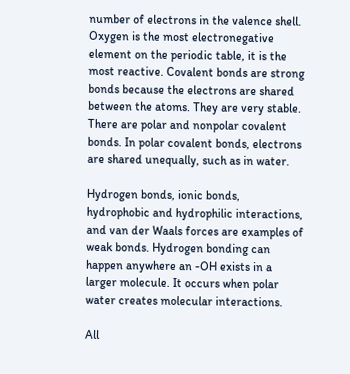number of electrons in the valence shell. Oxygen is the most electronegative element on the periodic table, it is the most reactive. Covalent bonds are strong bonds because the electrons are shared between the atoms. They are very stable. There are polar and nonpolar covalent bonds. In polar covalent bonds, electrons are shared unequally, such as in water.

Hydrogen bonds, ionic bonds, hydrophobic and hydrophilic interactions, and van der Waals forces are examples of weak bonds. Hydrogen bonding can happen anywhere an -OH exists in a larger molecule. It occurs when polar water creates molecular interactions.

All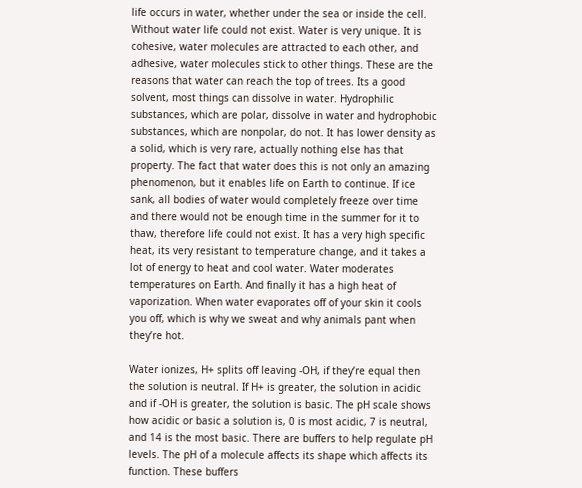life occurs in water, whether under the sea or inside the cell. Without water life could not exist. Water is very unique. It is cohesive, water molecules are attracted to each other, and adhesive, water molecules stick to other things. These are the reasons that water can reach the top of trees. Its a good solvent, most things can dissolve in water. Hydrophilic substances, which are polar, dissolve in water and hydrophobic substances, which are nonpolar, do not. It has lower density as a solid, which is very rare, actually nothing else has that property. The fact that water does this is not only an amazing phenomenon, but it enables life on Earth to continue. If ice sank, all bodies of water would completely freeze over time and there would not be enough time in the summer for it to thaw, therefore life could not exist. It has a very high specific heat, its very resistant to temperature change, and it takes a lot of energy to heat and cool water. Water moderates temperatures on Earth. And finally it has a high heat of vaporization. When water evaporates off of your skin it cools you off, which is why we sweat and why animals pant when they’re hot.

Water ionizes, H+ splits off leaving -OH, if they’re equal then the solution is neutral. If H+ is greater, the solution in acidic and if -OH is greater, the solution is basic. The pH scale shows how acidic or basic a solution is, 0 is most acidic, 7 is neutral, and 14 is the most basic. There are buffers to help regulate pH levels. The pH of a molecule affects its shape which affects its function. These buffers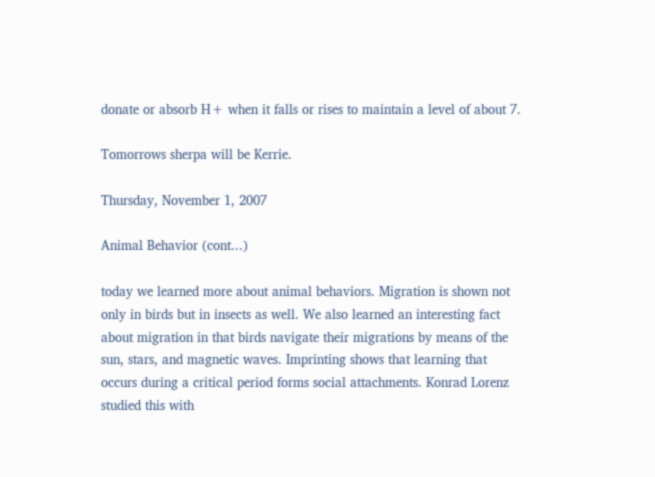donate or absorb H+ when it falls or rises to maintain a level of about 7.

Tomorrows sherpa will be Kerrie.

Thursday, November 1, 2007

Animal Behavior (cont...)

today we learned more about animal behaviors. Migration is shown not only in birds but in insects as well. We also learned an interesting fact about migration in that birds navigate their migrations by means of the sun, stars, and magnetic waves. Imprinting shows that learning that occurs during a critical period forms social attachments. Konrad Lorenz studied this with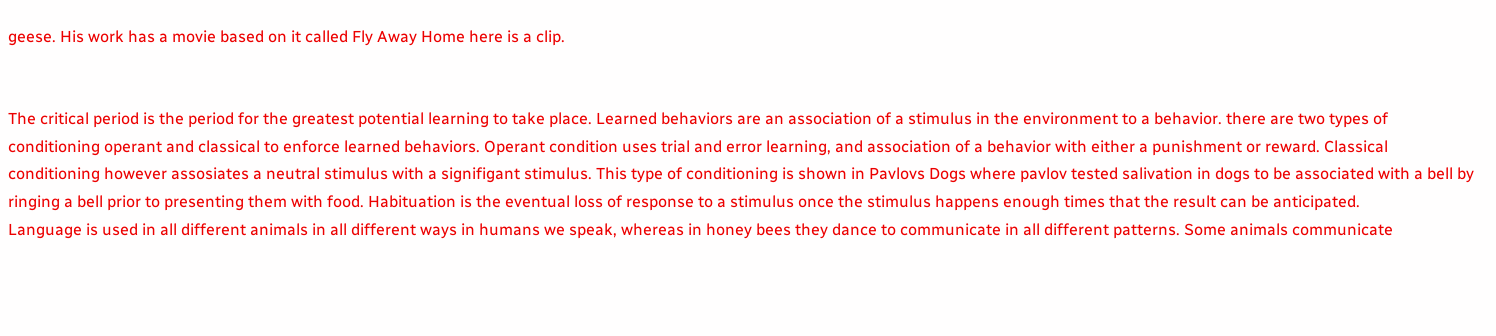geese. His work has a movie based on it called Fly Away Home here is a clip.


The critical period is the period for the greatest potential learning to take place. Learned behaviors are an association of a stimulus in the environment to a behavior. there are two types of conditioning operant and classical to enforce learned behaviors. Operant condition uses trial and error learning, and association of a behavior with either a punishment or reward. Classical conditioning however assosiates a neutral stimulus with a signifigant stimulus. This type of conditioning is shown in Pavlovs Dogs where pavlov tested salivation in dogs to be associated with a bell by ringing a bell prior to presenting them with food. Habituation is the eventual loss of response to a stimulus once the stimulus happens enough times that the result can be anticipated.
Language is used in all different animals in all different ways in humans we speak, whereas in honey bees they dance to communicate in all different patterns. Some animals communicate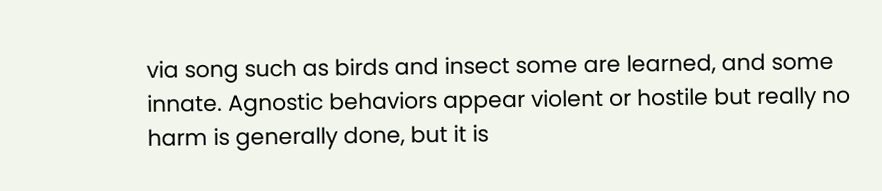via song such as birds and insect some are learned, and some innate. Agnostic behaviors appear violent or hostile but really no harm is generally done, but it is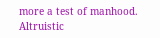more a test of manhood. Altruistic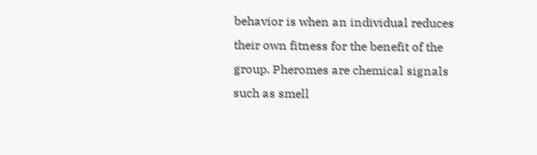behavior is when an individual reduces their own fitness for the benefit of the group. Pheromes are chemical signals such as smell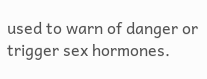used to warn of danger or trigger sex hormones.